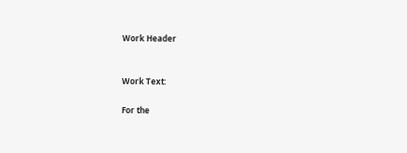Work Header


Work Text:

For the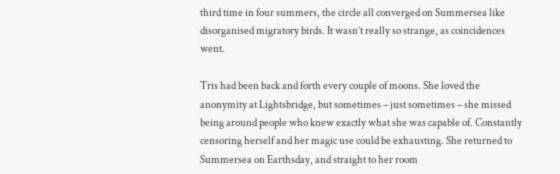third time in four summers, the circle all converged on Summersea like disorganised migratory birds. It wasn’t really so strange, as coincidences went.

Tris had been back and forth every couple of moons. She loved the anonymity at Lightsbridge, but sometimes – just sometimes – she missed being around people who knew exactly what she was capable of. Constantly censoring herself and her magic use could be exhausting. She returned to Summersea on Earthsday, and straight to her room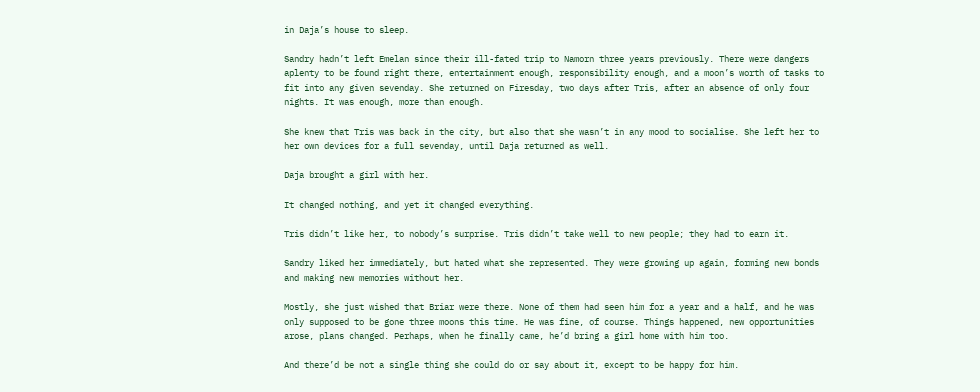in Daja’s house to sleep.

Sandry hadn’t left Emelan since their ill-fated trip to Namorn three years previously. There were dangers aplenty to be found right there, entertainment enough, responsibility enough, and a moon’s worth of tasks to fit into any given sevenday. She returned on Firesday, two days after Tris, after an absence of only four nights. It was enough, more than enough.

She knew that Tris was back in the city, but also that she wasn’t in any mood to socialise. She left her to her own devices for a full sevenday, until Daja returned as well.

Daja brought a girl with her.

It changed nothing, and yet it changed everything.

Tris didn’t like her, to nobody’s surprise. Tris didn’t take well to new people; they had to earn it.

Sandry liked her immediately, but hated what she represented. They were growing up again, forming new bonds and making new memories without her.

Mostly, she just wished that Briar were there. None of them had seen him for a year and a half, and he was only supposed to be gone three moons this time. He was fine, of course. Things happened, new opportunities arose, plans changed. Perhaps, when he finally came, he’d bring a girl home with him too.

And there’d be not a single thing she could do or say about it, except to be happy for him.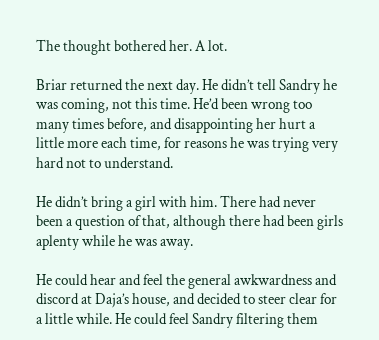The thought bothered her. A lot.

Briar returned the next day. He didn’t tell Sandry he was coming, not this time. He’d been wrong too many times before, and disappointing her hurt a little more each time, for reasons he was trying very hard not to understand.

He didn’t bring a girl with him. There had never been a question of that, although there had been girls aplenty while he was away.

He could hear and feel the general awkwardness and discord at Daja’s house, and decided to steer clear for a little while. He could feel Sandry filtering them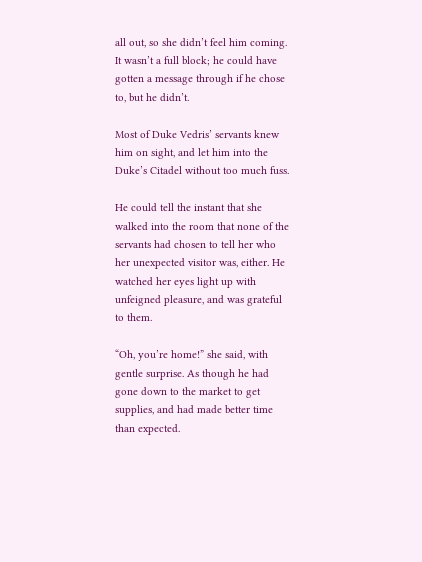all out, so she didn’t feel him coming. It wasn’t a full block; he could have gotten a message through if he chose to, but he didn’t.

Most of Duke Vedris’ servants knew him on sight, and let him into the Duke’s Citadel without too much fuss.

He could tell the instant that she walked into the room that none of the servants had chosen to tell her who her unexpected visitor was, either. He watched her eyes light up with unfeigned pleasure, and was grateful to them.

“Oh, you’re home!” she said, with gentle surprise. As though he had gone down to the market to get supplies, and had made better time than expected.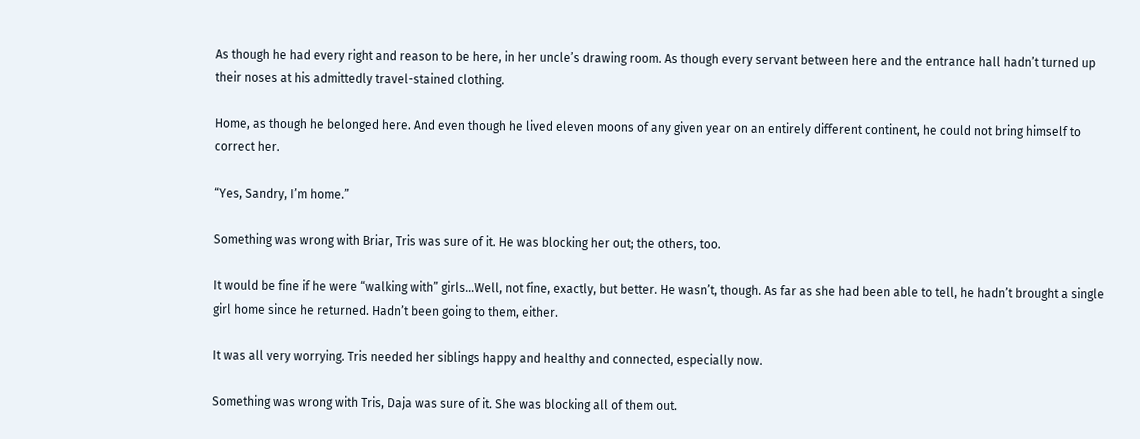As though he had every right and reason to be here, in her uncle’s drawing room. As though every servant between here and the entrance hall hadn’t turned up their noses at his admittedly travel-stained clothing.

Home, as though he belonged here. And even though he lived eleven moons of any given year on an entirely different continent, he could not bring himself to correct her.

“Yes, Sandry, I’m home.”

Something was wrong with Briar, Tris was sure of it. He was blocking her out; the others, too.

It would be fine if he were “walking with” girls…Well, not fine, exactly, but better. He wasn’t, though. As far as she had been able to tell, he hadn’t brought a single girl home since he returned. Hadn’t been going to them, either.

It was all very worrying. Tris needed her siblings happy and healthy and connected, especially now.

Something was wrong with Tris, Daja was sure of it. She was blocking all of them out.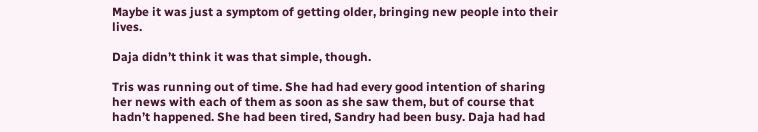Maybe it was just a symptom of getting older, bringing new people into their lives.

Daja didn’t think it was that simple, though.

Tris was running out of time. She had had every good intention of sharing her news with each of them as soon as she saw them, but of course that hadn’t happened. She had been tired, Sandry had been busy. Daja had had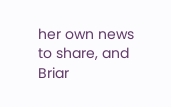her own news to share, and Briar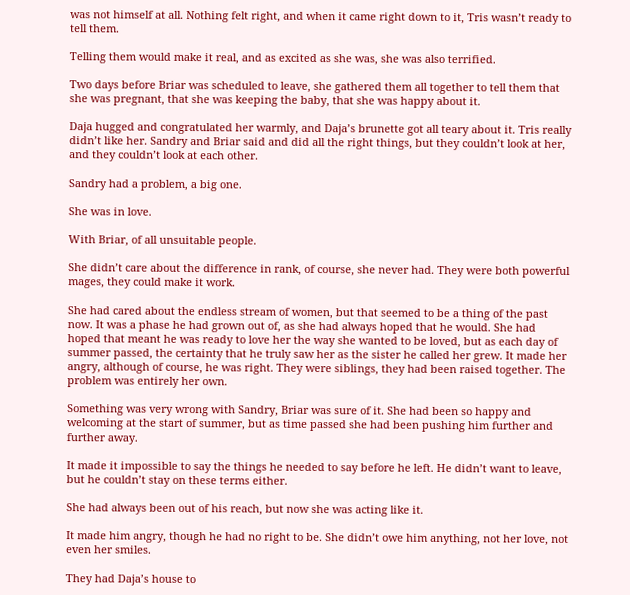was not himself at all. Nothing felt right, and when it came right down to it, Tris wasn’t ready to tell them.

Telling them would make it real, and as excited as she was, she was also terrified.

Two days before Briar was scheduled to leave, she gathered them all together to tell them that she was pregnant, that she was keeping the baby, that she was happy about it.

Daja hugged and congratulated her warmly, and Daja’s brunette got all teary about it. Tris really didn’t like her. Sandry and Briar said and did all the right things, but they couldn’t look at her, and they couldn’t look at each other.

Sandry had a problem, a big one.

She was in love.

With Briar, of all unsuitable people.

She didn’t care about the difference in rank, of course, she never had. They were both powerful mages, they could make it work.

She had cared about the endless stream of women, but that seemed to be a thing of the past now. It was a phase he had grown out of, as she had always hoped that he would. She had hoped that meant he was ready to love her the way she wanted to be loved, but as each day of summer passed, the certainty that he truly saw her as the sister he called her grew. It made her angry, although of course, he was right. They were siblings, they had been raised together. The problem was entirely her own.

Something was very wrong with Sandry, Briar was sure of it. She had been so happy and welcoming at the start of summer, but as time passed she had been pushing him further and further away.

It made it impossible to say the things he needed to say before he left. He didn’t want to leave, but he couldn’t stay on these terms either.

She had always been out of his reach, but now she was acting like it.

It made him angry, though he had no right to be. She didn’t owe him anything, not her love, not even her smiles.

They had Daja’s house to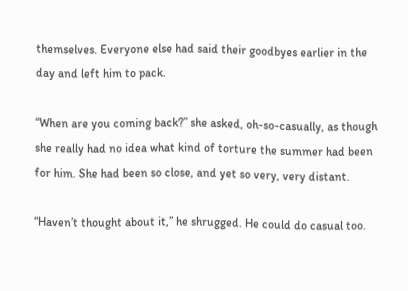themselves. Everyone else had said their goodbyes earlier in the day and left him to pack.

“When are you coming back?” she asked, oh-so-casually, as though she really had no idea what kind of torture the summer had been for him. She had been so close, and yet so very, very distant.

“Haven’t thought about it,” he shrugged. He could do casual too.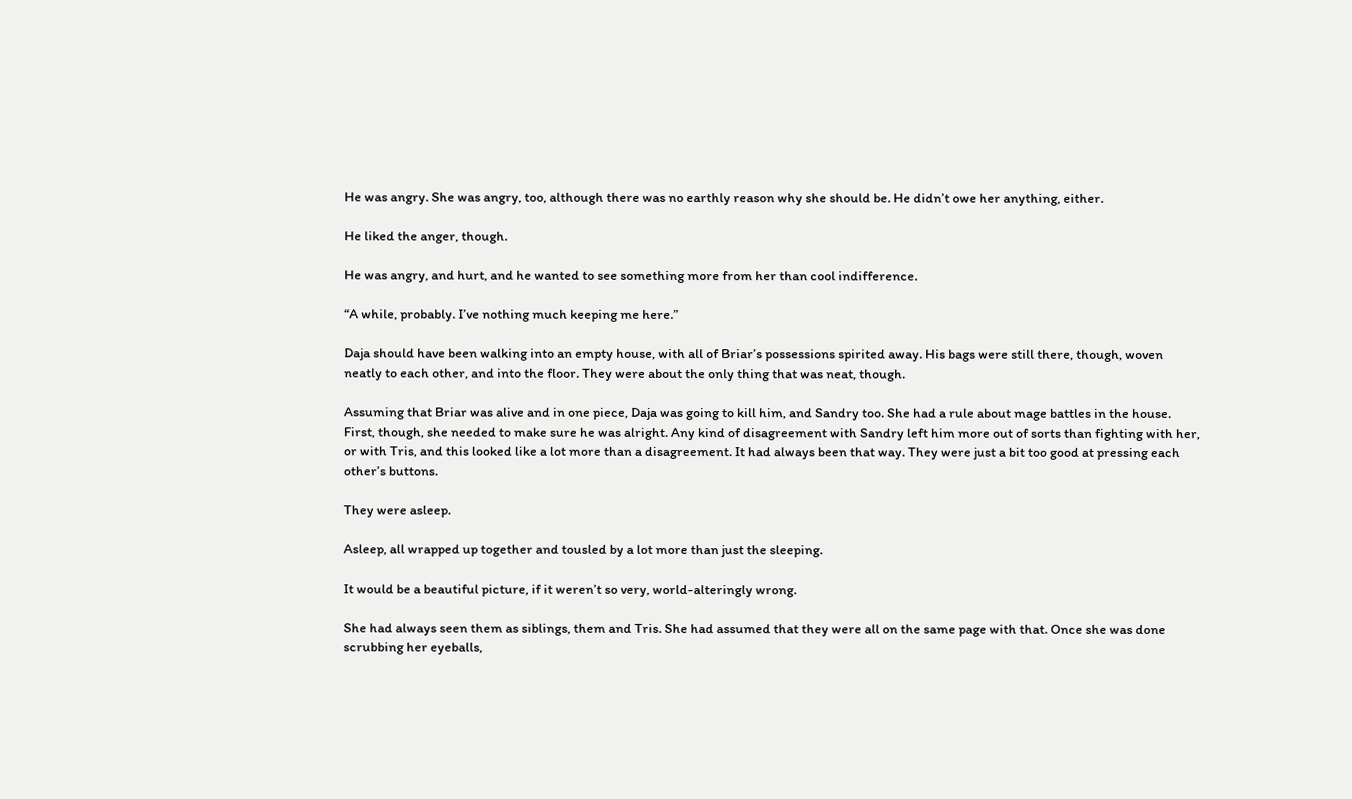He was angry. She was angry, too, although there was no earthly reason why she should be. He didn’t owe her anything, either.

He liked the anger, though.

He was angry, and hurt, and he wanted to see something more from her than cool indifference.

“A while, probably. I’ve nothing much keeping me here.”

Daja should have been walking into an empty house, with all of Briar’s possessions spirited away. His bags were still there, though, woven neatly to each other, and into the floor. They were about the only thing that was neat, though.

Assuming that Briar was alive and in one piece, Daja was going to kill him, and Sandry too. She had a rule about mage battles in the house. First, though, she needed to make sure he was alright. Any kind of disagreement with Sandry left him more out of sorts than fighting with her, or with Tris, and this looked like a lot more than a disagreement. It had always been that way. They were just a bit too good at pressing each other’s buttons.

They were asleep.

Asleep, all wrapped up together and tousled by a lot more than just the sleeping.

It would be a beautiful picture, if it weren’t so very, world-alteringly wrong.

She had always seen them as siblings, them and Tris. She had assumed that they were all on the same page with that. Once she was done scrubbing her eyeballs,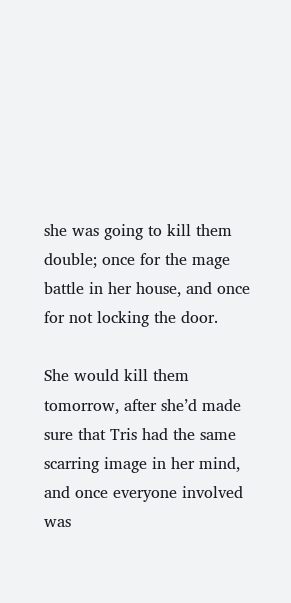she was going to kill them double; once for the mage battle in her house, and once for not locking the door.

She would kill them tomorrow, after she’d made sure that Tris had the same scarring image in her mind, and once everyone involved was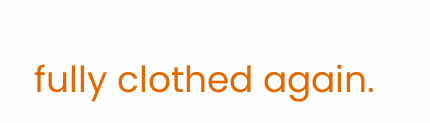fully clothed again.